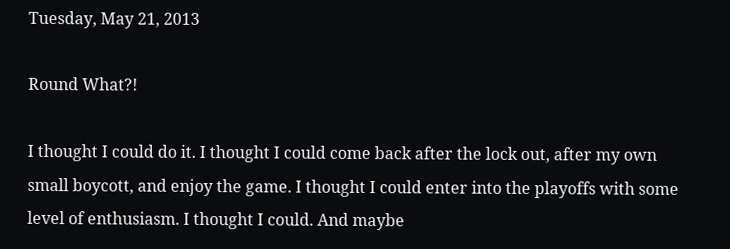Tuesday, May 21, 2013

Round What?!

I thought I could do it. I thought I could come back after the lock out, after my own small boycott, and enjoy the game. I thought I could enter into the playoffs with some level of enthusiasm. I thought I could. And maybe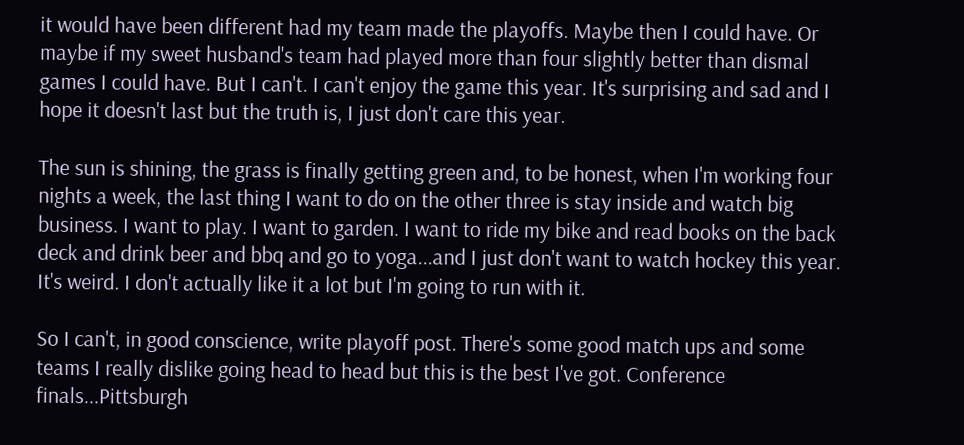it would have been different had my team made the playoffs. Maybe then I could have. Or maybe if my sweet husband's team had played more than four slightly better than dismal games I could have. But I can't. I can't enjoy the game this year. It's surprising and sad and I hope it doesn't last but the truth is, I just don't care this year.

The sun is shining, the grass is finally getting green and, to be honest, when I'm working four nights a week, the last thing I want to do on the other three is stay inside and watch big business. I want to play. I want to garden. I want to ride my bike and read books on the back deck and drink beer and bbq and go to yoga...and I just don't want to watch hockey this year. It's weird. I don't actually like it a lot but I'm going to run with it.

So I can't, in good conscience, write playoff post. There's some good match ups and some teams I really dislike going head to head but this is the best I've got. Conference finals...Pittsburgh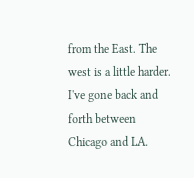from the East. The west is a little harder. I've gone back and forth between Chicago and LA.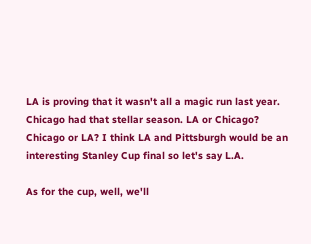LA is proving that it wasn't all a magic run last year. Chicago had that stellar season. LA or Chicago? Chicago or LA? I think LA and Pittsburgh would be an interesting Stanley Cup final so let's say L.A.

As for the cup, well, we'll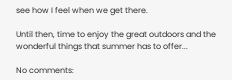see how I feel when we get there.

Until then, time to enjoy the great outdoors and the wonderful things that summer has to offer...

No comments: